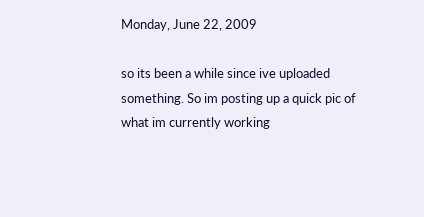Monday, June 22, 2009

so its been a while since ive uploaded something. So im posting up a quick pic of what im currently working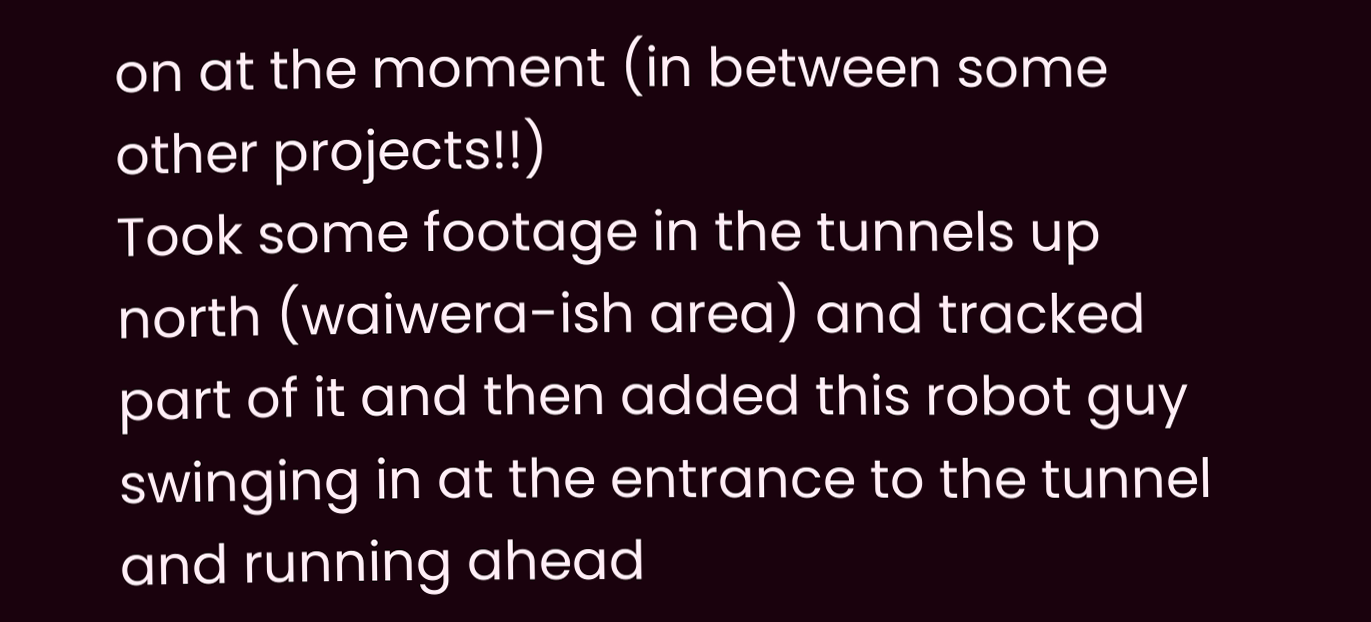on at the moment (in between some other projects!!)
Took some footage in the tunnels up north (waiwera-ish area) and tracked part of it and then added this robot guy swinging in at the entrance to the tunnel and running ahead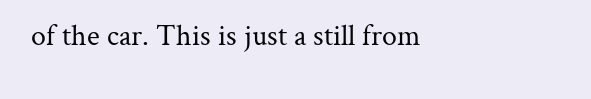of the car. This is just a still from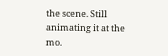the scene. Still animating it at the mo.